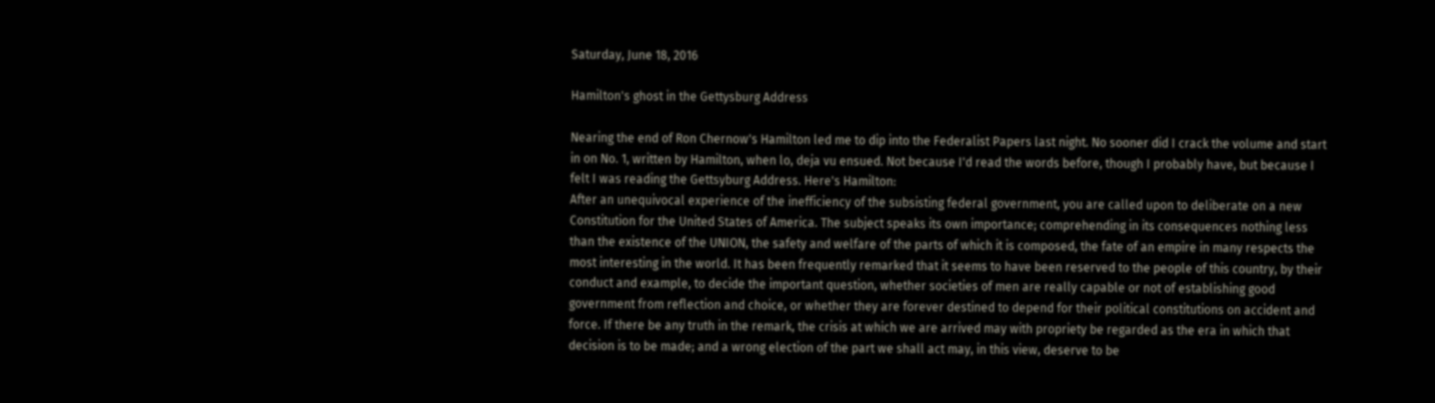Saturday, June 18, 2016

Hamilton's ghost in the Gettysburg Address

Nearing the end of Ron Chernow's Hamilton led me to dip into the Federalist Papers last night. No sooner did I crack the volume and start in on No. 1, written by Hamilton, when lo, deja vu ensued. Not because I'd read the words before, though I probably have, but because I felt I was reading the Gettsyburg Address. Here's Hamilton:
After an unequivocal experience of the inefficiency of the subsisting federal government, you are called upon to deliberate on a new Constitution for the United States of America. The subject speaks its own importance; comprehending in its consequences nothing less than the existence of the UNION, the safety and welfare of the parts of which it is composed, the fate of an empire in many respects the most interesting in the world. It has been frequently remarked that it seems to have been reserved to the people of this country, by their conduct and example, to decide the important question, whether societies of men are really capable or not of establishing good government from reflection and choice, or whether they are forever destined to depend for their political constitutions on accident and force. If there be any truth in the remark, the crisis at which we are arrived may with propriety be regarded as the era in which that decision is to be made; and a wrong election of the part we shall act may, in this view, deserve to be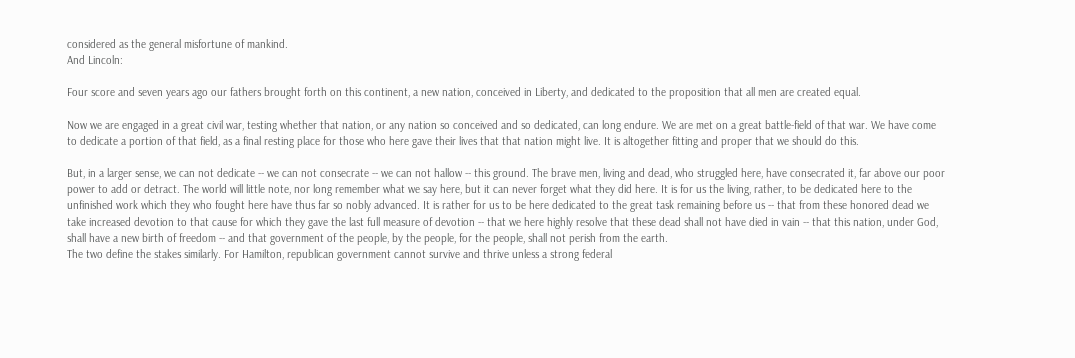considered as the general misfortune of mankind.
And Lincoln:

Four score and seven years ago our fathers brought forth on this continent, a new nation, conceived in Liberty, and dedicated to the proposition that all men are created equal.

Now we are engaged in a great civil war, testing whether that nation, or any nation so conceived and so dedicated, can long endure. We are met on a great battle-field of that war. We have come to dedicate a portion of that field, as a final resting place for those who here gave their lives that that nation might live. It is altogether fitting and proper that we should do this.

But, in a larger sense, we can not dedicate -- we can not consecrate -- we can not hallow -- this ground. The brave men, living and dead, who struggled here, have consecrated it, far above our poor power to add or detract. The world will little note, nor long remember what we say here, but it can never forget what they did here. It is for us the living, rather, to be dedicated here to the unfinished work which they who fought here have thus far so nobly advanced. It is rather for us to be here dedicated to the great task remaining before us -- that from these honored dead we take increased devotion to that cause for which they gave the last full measure of devotion -- that we here highly resolve that these dead shall not have died in vain -- that this nation, under God, shall have a new birth of freedom -- and that government of the people, by the people, for the people, shall not perish from the earth.
The two define the stakes similarly. For Hamilton, republican government cannot survive and thrive unless a strong federal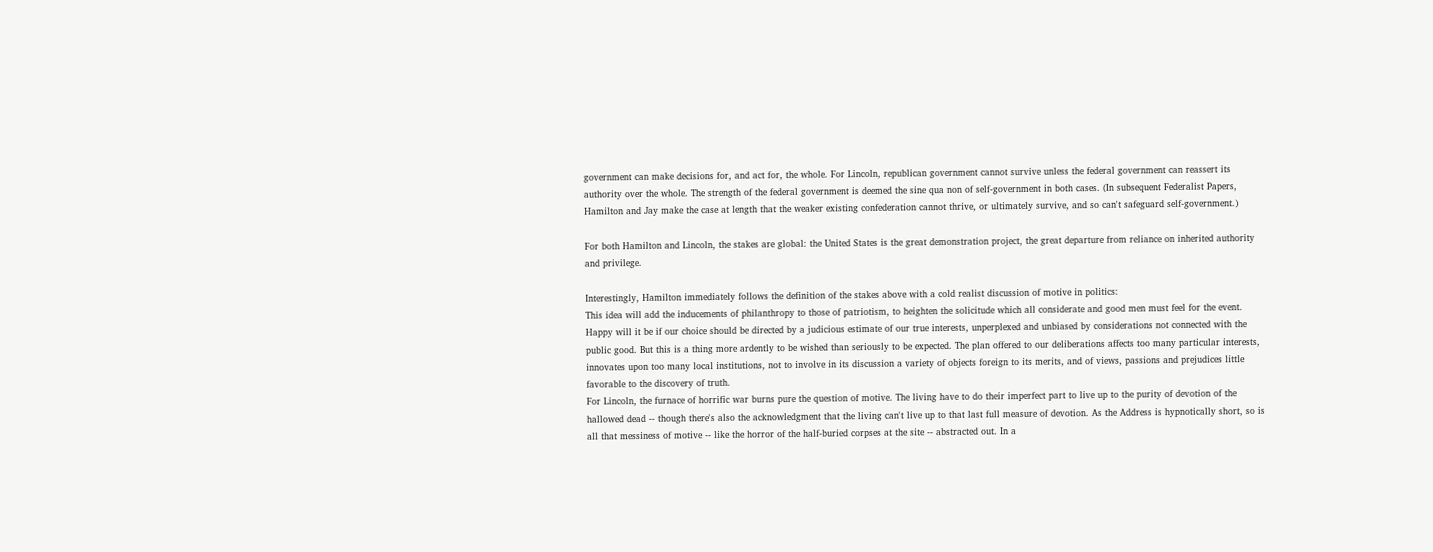government can make decisions for, and act for, the whole. For Lincoln, republican government cannot survive unless the federal government can reassert its authority over the whole. The strength of the federal government is deemed the sine qua non of self-government in both cases. (In subsequent Federalist Papers, Hamilton and Jay make the case at length that the weaker existing confederation cannot thrive, or ultimately survive, and so can't safeguard self-government.)

For both Hamilton and Lincoln, the stakes are global: the United States is the great demonstration project, the great departure from reliance on inherited authority and privilege.

Interestingly, Hamilton immediately follows the definition of the stakes above with a cold realist discussion of motive in politics:
This idea will add the inducements of philanthropy to those of patriotism, to heighten the solicitude which all considerate and good men must feel for the event. Happy will it be if our choice should be directed by a judicious estimate of our true interests, unperplexed and unbiased by considerations not connected with the public good. But this is a thing more ardently to be wished than seriously to be expected. The plan offered to our deliberations affects too many particular interests, innovates upon too many local institutions, not to involve in its discussion a variety of objects foreign to its merits, and of views, passions and prejudices little favorable to the discovery of truth.
For Lincoln, the furnace of horrific war burns pure the question of motive. The living have to do their imperfect part to live up to the purity of devotion of the hallowed dead -- though there's also the acknowledgment that the living can't live up to that last full measure of devotion. As the Address is hypnotically short, so is all that messiness of motive -- like the horror of the half-buried corpses at the site -- abstracted out. In a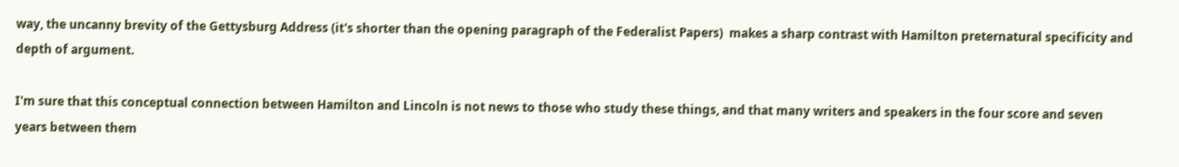way, the uncanny brevity of the Gettysburg Address (it's shorter than the opening paragraph of the Federalist Papers)  makes a sharp contrast with Hamilton preternatural specificity and depth of argument.

I'm sure that this conceptual connection between Hamilton and Lincoln is not news to those who study these things, and that many writers and speakers in the four score and seven years between them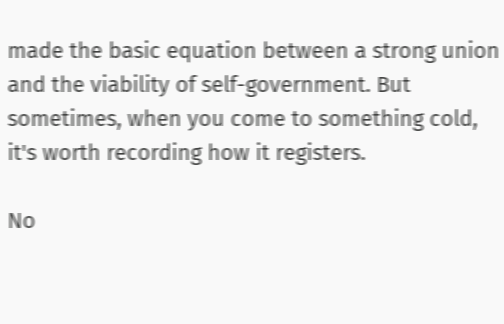made the basic equation between a strong union and the viability of self-government. But sometimes, when you come to something cold, it's worth recording how it registers.

No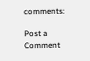comments:

Post a Comment